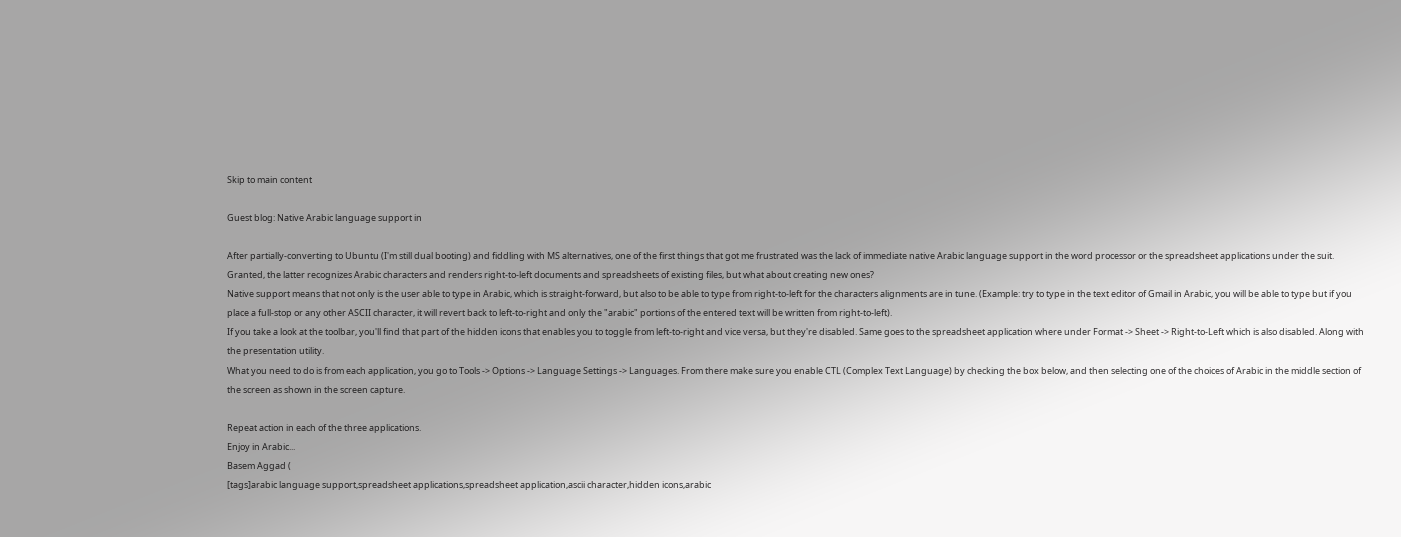Skip to main content

Guest blog: Native Arabic language support in

After partially-converting to Ubuntu (I'm still dual booting) and fiddling with MS alternatives, one of the first things that got me frustrated was the lack of immediate native Arabic language support in the word processor or the spreadsheet applications under the suit. Granted, the latter recognizes Arabic characters and renders right-to-left documents and spreadsheets of existing files, but what about creating new ones?
Native support means that not only is the user able to type in Arabic, which is straight-forward, but also to be able to type from right-to-left for the characters alignments are in tune. (Example: try to type in the text editor of Gmail in Arabic, you will be able to type but if you place a full-stop or any other ASCII character, it will revert back to left-to-right and only the "arabic" portions of the entered text will be written from right-to-left).
If you take a look at the toolbar, you'll find that part of the hidden icons that enables you to toggle from left-to-right and vice versa, but they're disabled. Same goes to the spreadsheet application where under Format -> Sheet -> Right-to-Left which is also disabled. Along with the presentation utility.
What you need to do is from each application, you go to Tools -> Options -> Language Settings -> Languages. From there make sure you enable CTL (Complex Text Language) by checking the box below, and then selecting one of the choices of Arabic in the middle section of the screen as shown in the screen capture.

Repeat action in each of the three applications.
Enjoy in Arabic...
Basem Aggad (
[tags]arabic language support,spreadsheet applications,spreadsheet application,ascii character,hidden icons,arabic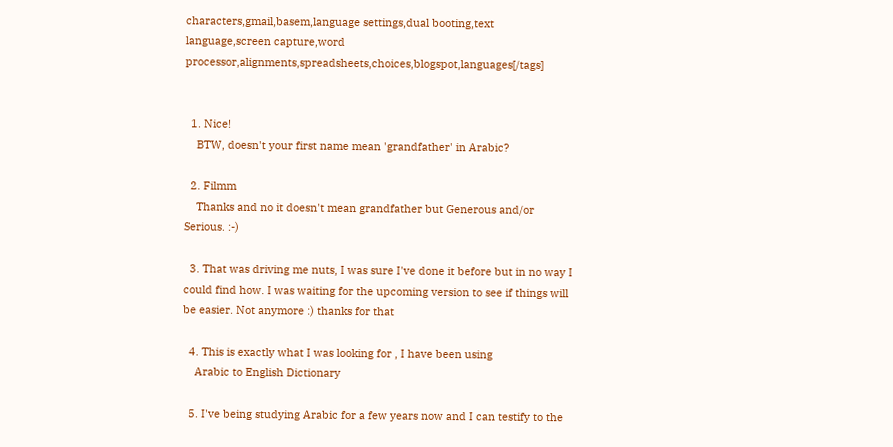characters,gmail,basem,language settings,dual booting,text language,screen capture,word processor,alignments,spreadsheets,choices,blogspot,languages[/tags]


  1. Nice!
    BTW, doesn't your first name mean 'grandfather' in Arabic?

  2. Filmm
    Thanks and no it doesn't mean grandfather but Generous and/or Serious. :-)

  3. That was driving me nuts, I was sure I've done it before but in no way I could find how. I was waiting for the upcoming version to see if things will be easier. Not anymore :) thanks for that

  4. This is exactly what I was looking for , I have been using
    Arabic to English Dictionary

  5. I've being studying Arabic for a few years now and I can testify to the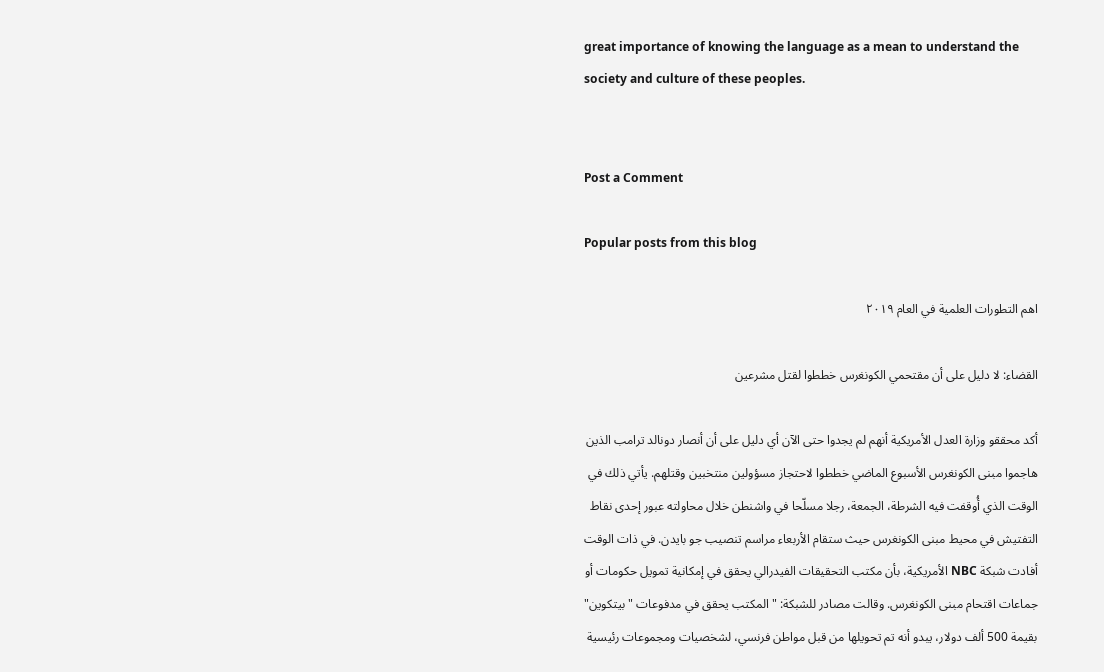great importance of knowing the language as a mean to understand the society and culture of these peoples.


Post a Comment

Popular posts from this blog

اهم التطورات العلمية في العام ٢٠١٩

القضاء: لا دليل على أن مقتحمي الكونغرس خططوا لقتل مشرعين

أكد محققو وزارة العدل الأمريكية أنهم لم يجدوا حتى الآن أي دليل على أن أنصار دونالد ترامب الذين هاجموا مبنى الكونغرس الأسبوع الماضي خططوا لاحتجاز مسؤولين منتخبين وقتلهم. يأتي ذلك في الوقت الذي أُوقفت فيه الشرطة، الجمعة، رجلا مسلّحا في واشنطن خلال محاولته عبور إحدى نقاط التفتيش في محيط مبنى الكونغرس حيث ستقام الأربعاء مراسم تنصيب جو بايدن. في ذات الوقت أفادت شبكة NBC الأمريكية، بأن مكتب التحقيقات الفيدرالي يحقق في إمكانية تمويل حكومات أو جماعات اقتحام مبنى الكونغرس. وقالت مصادر للشبكة: "المكتب يحقق في مدفوعات "بيتكوين" بقيمة 500 ألف دولار، يبدو أنه تم تحويلها من قبل مواطن فرنسي، لشخصيات ومجموعات رئيسية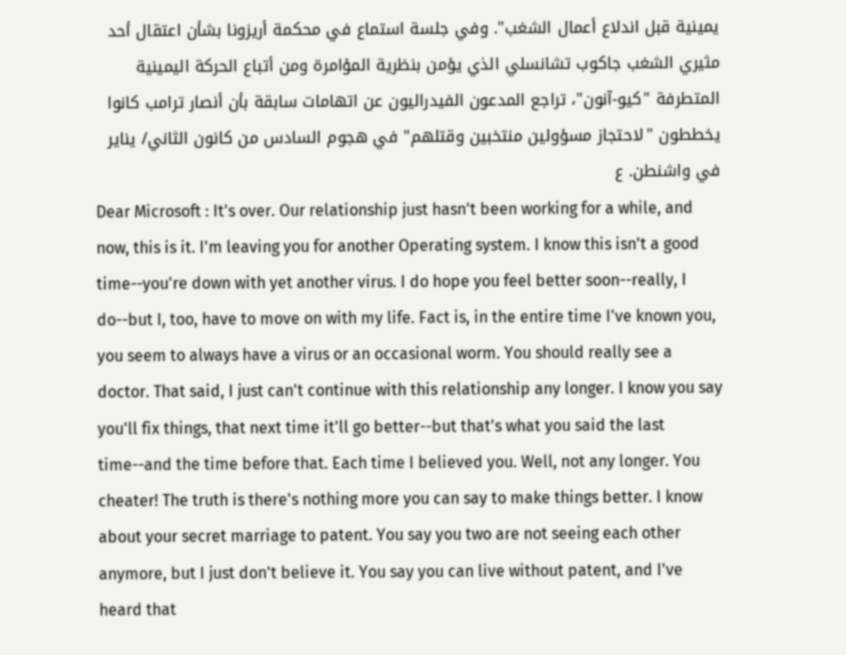يمينية قبل اندلاع أعمال الشغب". وفي جلسة استماع في محكمة أريزونا بشأن اعتقال أحد مثيري الشغب جاكوب تشانسلي الذي يؤمن بنظرية المؤامرة ومن أتباع الحركة اليمينية المتطرفة "كيو-آنون"، تراجع المدعون الفيدراليون عن اتهامات سابقة بأن أنصار ترامب كانوا يخططون "لاحتجاز مسؤولين منتخبين وقتلهم" في هجوم السادس من كانون الثاني/ يناير في واشنطن. ع
Dear Microsoft : It's over. Our relationship just hasn't been working for a while, and now, this is it. I'm leaving you for another Operating system. I know this isn't a good time--you're down with yet another virus. I do hope you feel better soon--really, I do--but I, too, have to move on with my life. Fact is, in the entire time I've known you, you seem to always have a virus or an occasional worm. You should really see a doctor. That said, I just can't continue with this relationship any longer. I know you say you'll fix things, that next time it'll go better--but that's what you said the last time--and the time before that. Each time I believed you. Well, not any longer. You cheater! The truth is there's nothing more you can say to make things better. I know about your secret marriage to patent. You say you two are not seeing each other anymore, but I just don't believe it. You say you can live without patent, and I've heard that